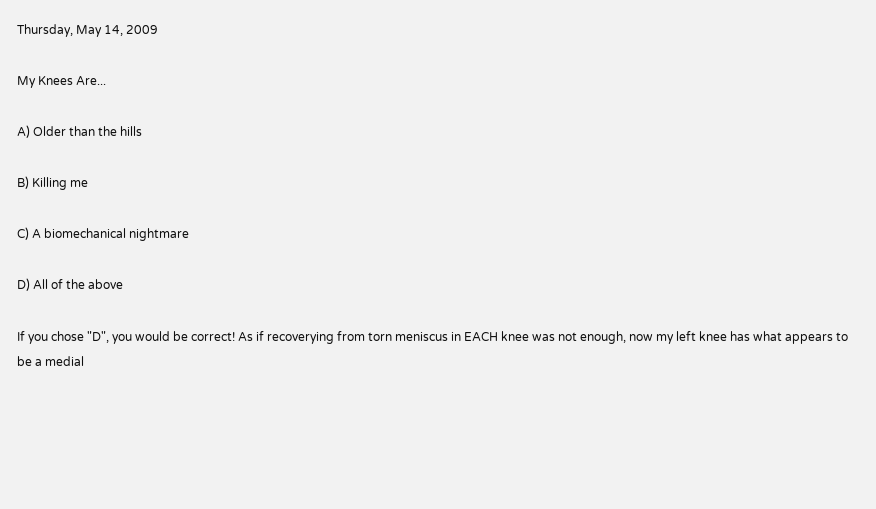Thursday, May 14, 2009

My Knees Are...

A) Older than the hills

B) Killing me

C) A biomechanical nightmare

D) All of the above

If you chose "D", you would be correct! As if recoverying from torn meniscus in EACH knee was not enough, now my left knee has what appears to be a medial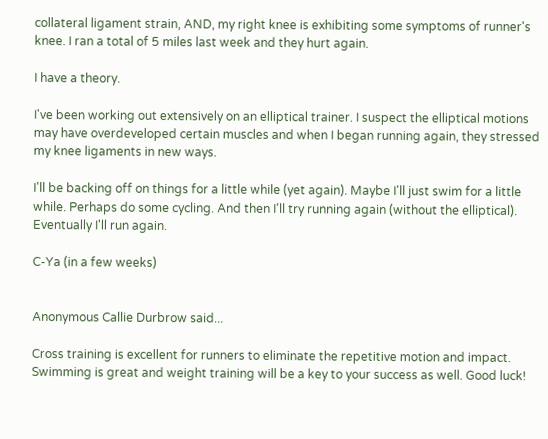collateral ligament strain, AND, my right knee is exhibiting some symptoms of runner's knee. I ran a total of 5 miles last week and they hurt again.

I have a theory.

I've been working out extensively on an elliptical trainer. I suspect the elliptical motions may have overdeveloped certain muscles and when I began running again, they stressed my knee ligaments in new ways.

I'll be backing off on things for a little while (yet again). Maybe I'll just swim for a little while. Perhaps do some cycling. And then I'll try running again (without the elliptical). Eventually I'll run again.

C-Ya (in a few weeks)


Anonymous Callie Durbrow said...

Cross training is excellent for runners to eliminate the repetitive motion and impact. Swimming is great and weight training will be a key to your success as well. Good luck!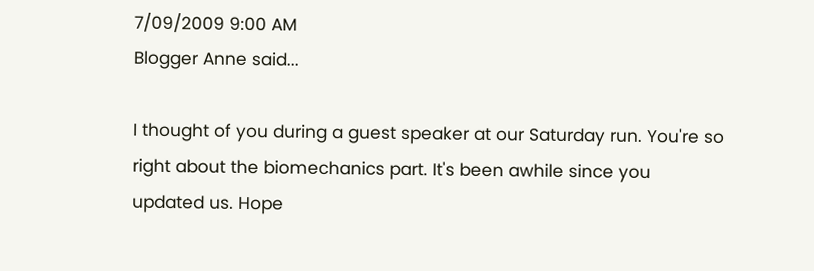7/09/2009 9:00 AM
Blogger Anne said...

I thought of you during a guest speaker at our Saturday run. You're so right about the biomechanics part. It's been awhile since you updated us. Hope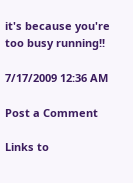it's because you're too busy running!!

7/17/2009 12:36 AM

Post a Comment

Links to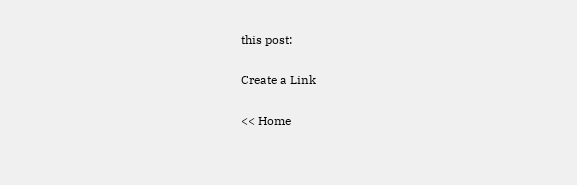this post:

Create a Link

<< Home